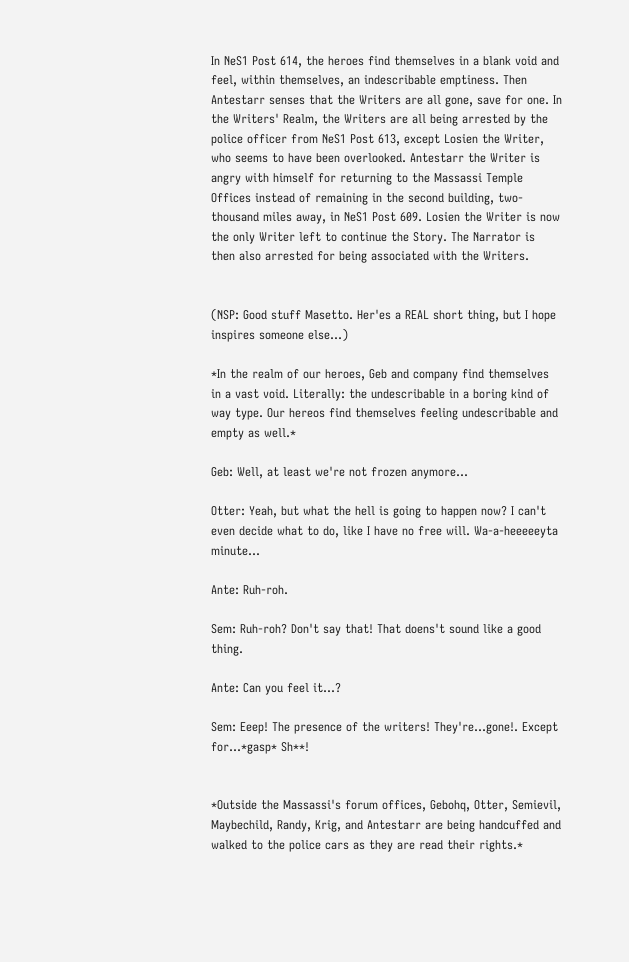In NeS1 Post 614, the heroes find themselves in a blank void and feel, within themselves, an indescribable emptiness. Then Antestarr senses that the Writers are all gone, save for one. In the Writers' Realm, the Writers are all being arrested by the police officer from NeS1 Post 613, except Losien the Writer, who seems to have been overlooked. Antestarr the Writer is angry with himself for returning to the Massassi Temple Offices instead of remaining in the second building, two-thousand miles away, in NeS1 Post 609. Losien the Writer is now the only Writer left to continue the Story. The Narrator is then also arrested for being associated with the Writers.


(NSP: Good stuff Masetto. Her'es a REAL short thing, but I hope inspires someone else...)

*In the realm of our heroes, Geb and company find themselves in a vast void. Literally: the undescribable in a boring kind of way type. Our hereos find themselves feeling undescribable and empty as well.*

Geb: Well, at least we're not frozen anymore...

Otter: Yeah, but what the hell is going to happen now? I can't even decide what to do, like I have no free will. Wa-a-heeeeeyta minute...

Ante: Ruh-roh.

Sem: Ruh-roh? Don't say that! That doens't sound like a good thing.

Ante: Can you feel it...?

Sem: Eeep! The presence of the writers! They're...gone!. Except for...*gasp* Sh**!


*Outside the Massassi's forum offices, Gebohq, Otter, Semievil, Maybechild, Randy, Krig, and Antestarr are being handcuffed and walked to the police cars as they are read their rights.*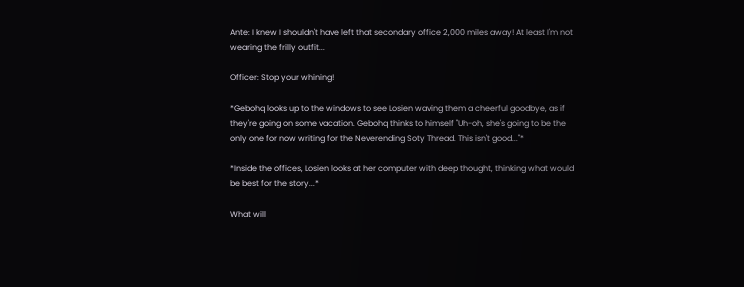Ante: I knew I shouldn't have left that secondary office 2,000 miles away! At least I'm not wearing the frilly outfit...

Officer: Stop your whining!

*Gebohq looks up to the windows to see Losien waving them a cheerful goodbye, as if they're going on some vacation. Gebohq thinks to himself "Uh-oh, she's going to be the only one for now writing for the Neverending Soty Thread. This isn't good..."*

*Inside the offices, Losien looks at her computer with deep thought, thinking what would be best for the story...*

What will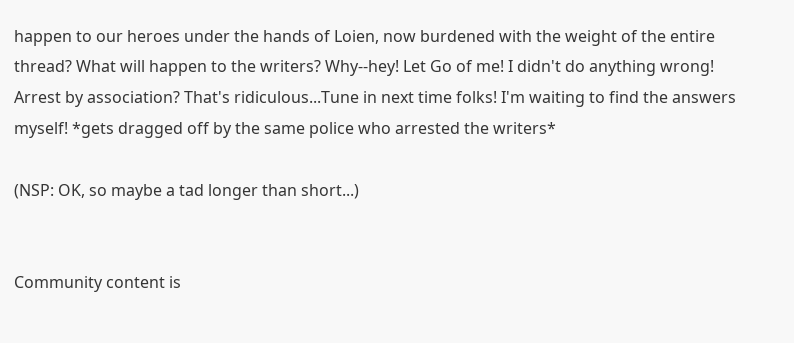happen to our heroes under the hands of Loien, now burdened with the weight of the entire thread? What will happen to the writers? Why--hey! Let Go of me! I didn't do anything wrong! Arrest by association? That's ridiculous...Tune in next time folks! I'm waiting to find the answers myself! *gets dragged off by the same police who arrested the writers*

(NSP: OK, so maybe a tad longer than short...)


Community content is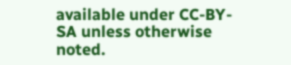available under CC-BY-SA unless otherwise noted.